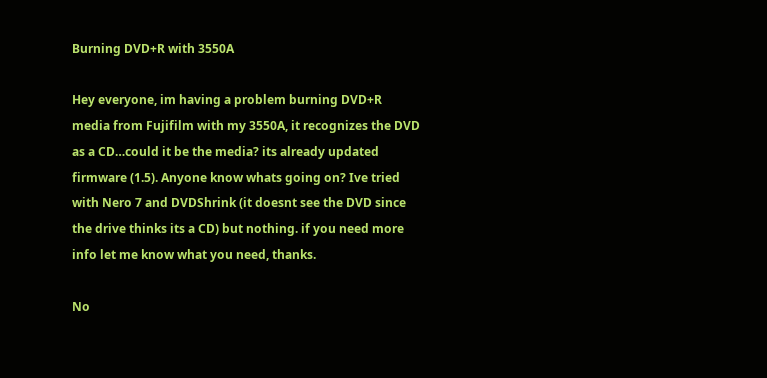Burning DVD+R with 3550A

Hey everyone, im having a problem burning DVD+R media from Fujifilm with my 3550A, it recognizes the DVD as a CD…could it be the media? its already updated firmware (1.5). Anyone know whats going on? Ive tried with Nero 7 and DVDShrink (it doesnt see the DVD since the drive thinks its a CD) but nothing. if you need more info let me know what you need, thanks.

No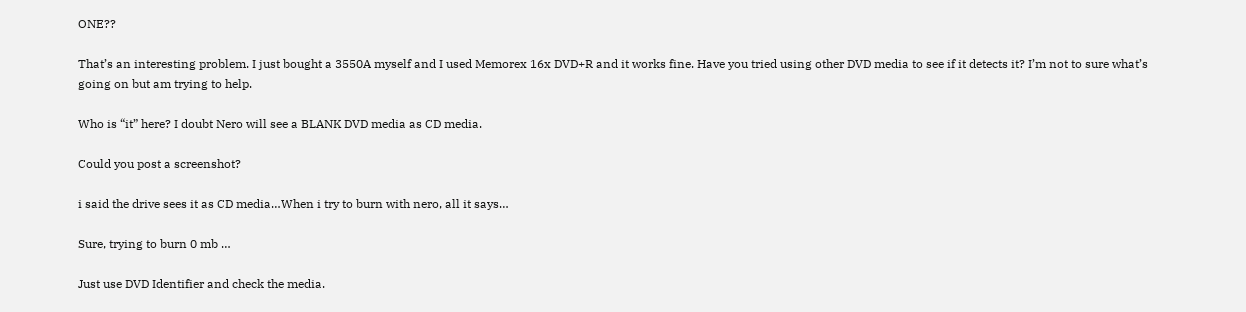ONE??

That’s an interesting problem. I just bought a 3550A myself and I used Memorex 16x DVD+R and it works fine. Have you tried using other DVD media to see if it detects it? I’m not to sure what’s going on but am trying to help.

Who is “it” here? I doubt Nero will see a BLANK DVD media as CD media.

Could you post a screenshot?

i said the drive sees it as CD media…When i try to burn with nero, all it says…

Sure, trying to burn 0 mb …

Just use DVD Identifier and check the media.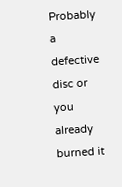Probably a defective disc or you already burned it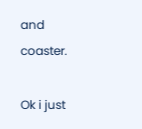and coaster.

Ok i just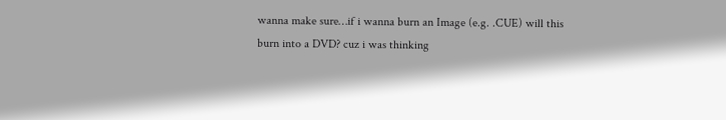wanna make sure…if i wanna burn an Image (e.g. .CUE) will this burn into a DVD? cuz i was thinking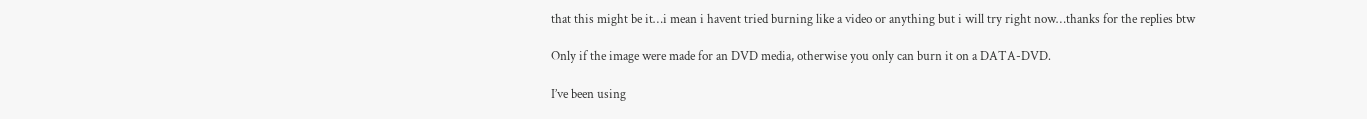that this might be it…i mean i havent tried burning like a video or anything but i will try right now…thanks for the replies btw

Only if the image were made for an DVD media, otherwise you only can burn it on a DATA-DVD.

I’ve been using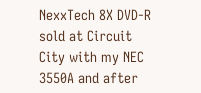NexxTech 8X DVD-R sold at Circuit City with my NEC 3550A and after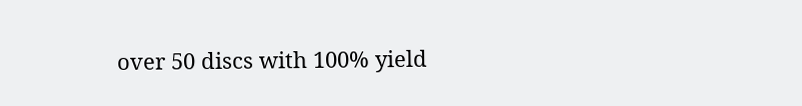over 50 discs with 100% yield